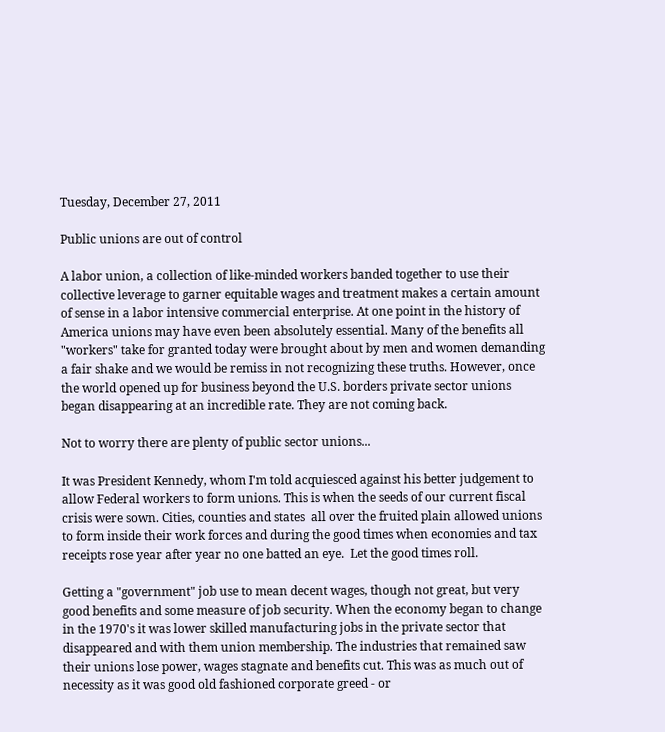Tuesday, December 27, 2011

Public unions are out of control

A labor union, a collection of like-minded workers banded together to use their collective leverage to garner equitable wages and treatment makes a certain amount of sense in a labor intensive commercial enterprise. At one point in the history of America unions may have even been absolutely essential. Many of the benefits all "workers" take for granted today were brought about by men and women demanding a fair shake and we would be remiss in not recognizing these truths. However, once the world opened up for business beyond the U.S. borders private sector unions began disappearing at an incredible rate. They are not coming back.

Not to worry there are plenty of public sector unions...

It was President Kennedy, whom I'm told acquiesced against his better judgement to allow Federal workers to form unions. This is when the seeds of our current fiscal crisis were sown. Cities, counties and states  all over the fruited plain allowed unions to form inside their work forces and during the good times when economies and tax receipts rose year after year no one batted an eye.  Let the good times roll.

Getting a "government" job use to mean decent wages, though not great, but very good benefits and some measure of job security. When the economy began to change in the 1970's it was lower skilled manufacturing jobs in the private sector that disappeared and with them union membership. The industries that remained saw their unions lose power, wages stagnate and benefits cut. This was as much out of necessity as it was good old fashioned corporate greed - or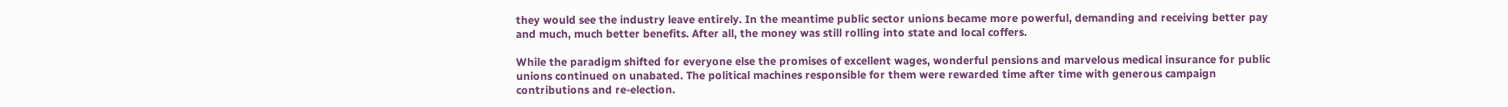they would see the industry leave entirely. In the meantime public sector unions became more powerful, demanding and receiving better pay and much, much better benefits. After all, the money was still rolling into state and local coffers.

While the paradigm shifted for everyone else the promises of excellent wages, wonderful pensions and marvelous medical insurance for public unions continued on unabated. The political machines responsible for them were rewarded time after time with generous campaign contributions and re-election.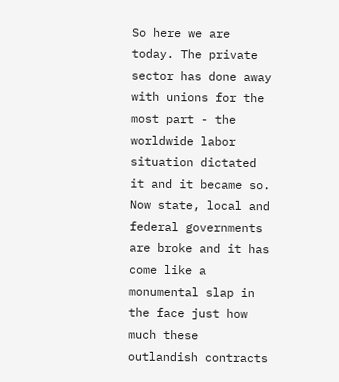So here we are today. The private sector has done away with unions for the most part - the worldwide labor situation dictated it and it became so. Now state, local and federal governments are broke and it has come like a monumental slap in the face just how much these outlandish contracts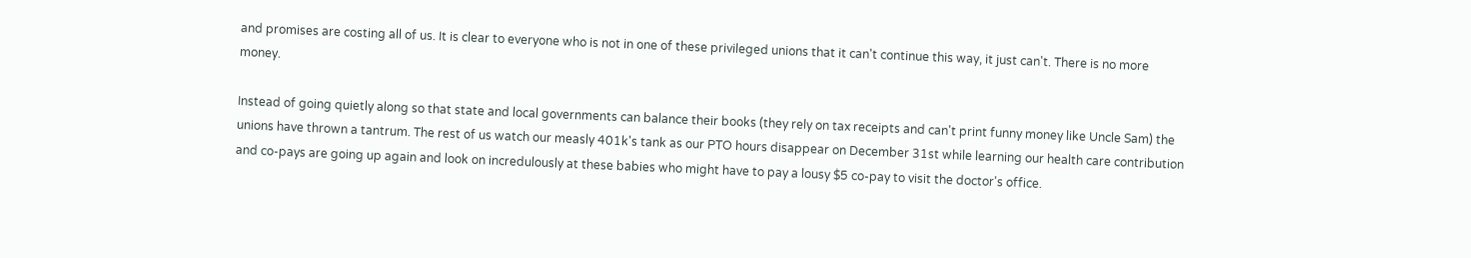and promises are costing all of us. It is clear to everyone who is not in one of these privileged unions that it can't continue this way, it just can't. There is no more money.

Instead of going quietly along so that state and local governments can balance their books (they rely on tax receipts and can't print funny money like Uncle Sam) the unions have thrown a tantrum. The rest of us watch our measly 401k's tank as our PTO hours disappear on December 31st while learning our health care contribution and co-pays are going up again and look on incredulously at these babies who might have to pay a lousy $5 co-pay to visit the doctor's office.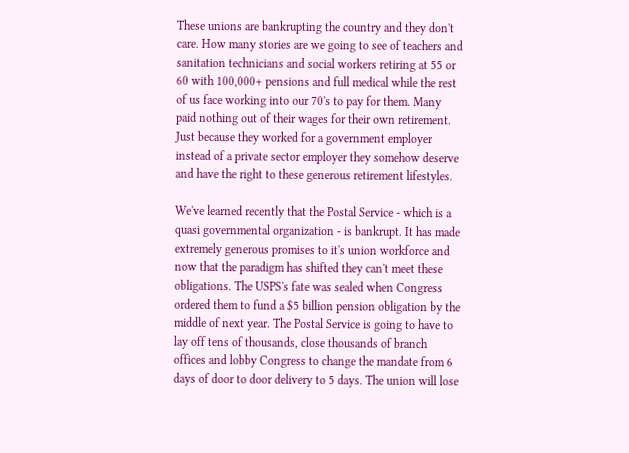These unions are bankrupting the country and they don't care. How many stories are we going to see of teachers and sanitation technicians and social workers retiring at 55 or 60 with 100,000+ pensions and full medical while the rest of us face working into our 70's to pay for them. Many paid nothing out of their wages for their own retirement. Just because they worked for a government employer instead of a private sector employer they somehow deserve and have the right to these generous retirement lifestyles.

We've learned recently that the Postal Service - which is a quasi governmental organization - is bankrupt. It has made extremely generous promises to it's union workforce and now that the paradigm has shifted they can't meet these obligations. The USPS's fate was sealed when Congress ordered them to fund a $5 billion pension obligation by the middle of next year. The Postal Service is going to have to lay off tens of thousands, close thousands of branch offices and lobby Congress to change the mandate from 6 days of door to door delivery to 5 days. The union will lose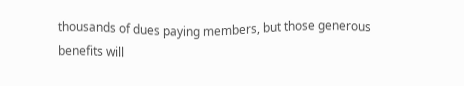thousands of dues paying members, but those generous benefits will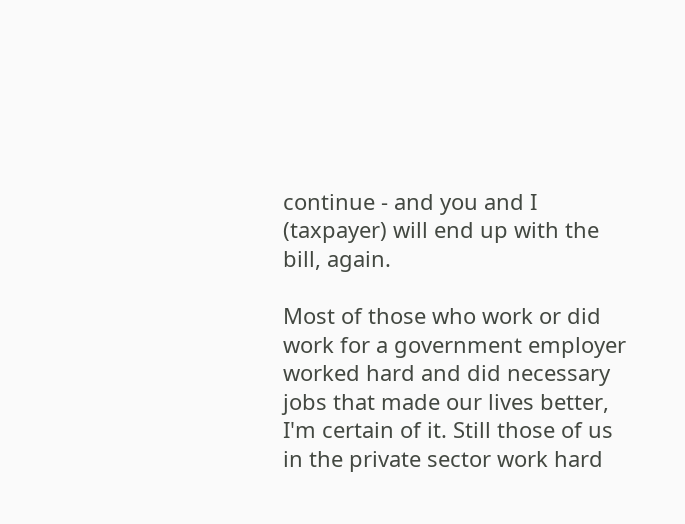continue - and you and I (taxpayer) will end up with the bill, again.

Most of those who work or did work for a government employer worked hard and did necessary jobs that made our lives better, I'm certain of it. Still those of us in the private sector work hard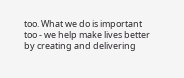too. What we do is important too - we help make lives better by creating and delivering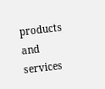products and services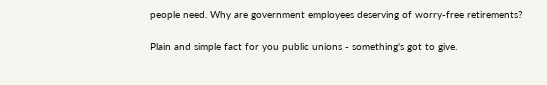people need. Why are government employees deserving of worry-free retirements?

Plain and simple fact for you public unions - something's got to give.